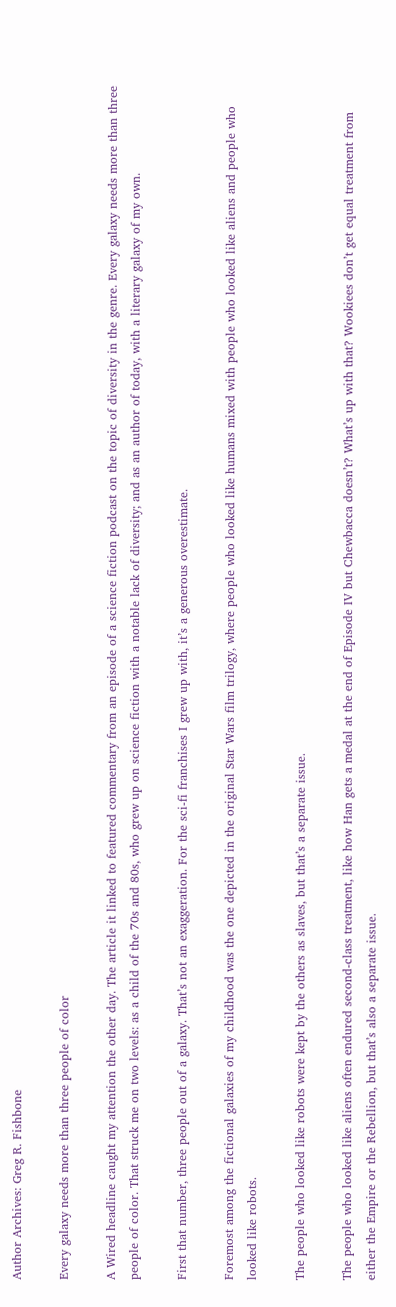Author Archives: Greg R. Fishbone

Every galaxy needs more than three people of color

A Wired headline caught my attention the other day. The article it linked to featured commentary from an episode of a science fiction podcast on the topic of diversity in the genre. Every galaxy needs more than three people of color. That struck me on two levels: as a child of the 70s and 80s, who grew up on science fiction with a notable lack of diversity; and as an author of today, with a literary galaxy of my own.

First that number, three people out of a galaxy. That’s not an exaggeration. For the sci-fi franchises I grew up with, it’s a generous overestimate.

Foremost among the fictional galaxies of my childhood was the one depicted in the original Star Wars film trilogy, where people who looked like humans mixed with people who looked like aliens and people who looked like robots.

The people who looked like robots were kept by the others as slaves, but that’s a separate issue.

The people who looked like aliens often endured second-class treatment, like how Han gets a medal at the end of Episode IV but Chewbacca doesn’t? What’s up with that? Wookiees don’t get equal treatment from either the Empire or the Rebellion, but that’s also a separate issue.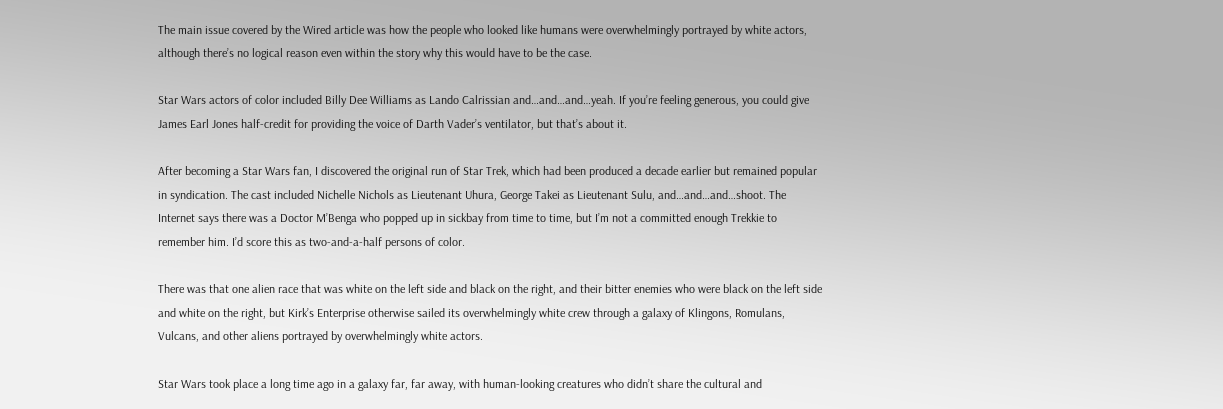The main issue covered by the Wired article was how the people who looked like humans were overwhelmingly portrayed by white actors, although there’s no logical reason even within the story why this would have to be the case.

Star Wars actors of color included Billy Dee Williams as Lando Calrissian and…and…and…yeah. If you’re feeling generous, you could give James Earl Jones half-credit for providing the voice of Darth Vader’s ventilator, but that’s about it.

After becoming a Star Wars fan, I discovered the original run of Star Trek, which had been produced a decade earlier but remained popular in syndication. The cast included Nichelle Nichols as Lieutenant Uhura, George Takei as Lieutenant Sulu, and…and…and…shoot. The Internet says there was a Doctor M’Benga who popped up in sickbay from time to time, but I’m not a committed enough Trekkie to remember him. I’d score this as two-and-a-half persons of color.

There was that one alien race that was white on the left side and black on the right, and their bitter enemies who were black on the left side and white on the right, but Kirk’s Enterprise otherwise sailed its overwhelmingly white crew through a galaxy of Klingons, Romulans, Vulcans, and other aliens portrayed by overwhelmingly white actors.

Star Wars took place a long time ago in a galaxy far, far away, with human-looking creatures who didn’t share the cultural and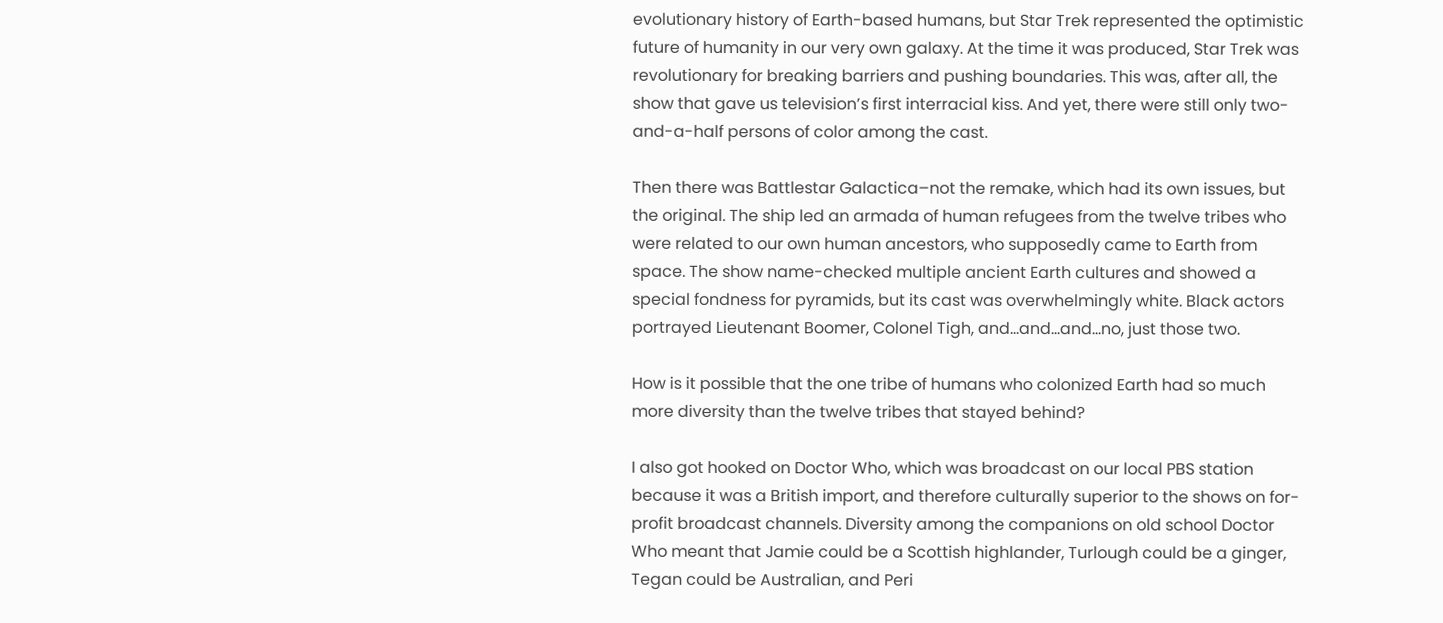evolutionary history of Earth-based humans, but Star Trek represented the optimistic future of humanity in our very own galaxy. At the time it was produced, Star Trek was revolutionary for breaking barriers and pushing boundaries. This was, after all, the show that gave us television’s first interracial kiss. And yet, there were still only two-and-a-half persons of color among the cast.

Then there was Battlestar Galactica–not the remake, which had its own issues, but the original. The ship led an armada of human refugees from the twelve tribes who were related to our own human ancestors, who supposedly came to Earth from space. The show name-checked multiple ancient Earth cultures and showed a special fondness for pyramids, but its cast was overwhelmingly white. Black actors portrayed Lieutenant Boomer, Colonel Tigh, and…and…and…no, just those two.

How is it possible that the one tribe of humans who colonized Earth had so much more diversity than the twelve tribes that stayed behind?

I also got hooked on Doctor Who, which was broadcast on our local PBS station because it was a British import, and therefore culturally superior to the shows on for-profit broadcast channels. Diversity among the companions on old school Doctor Who meant that Jamie could be a Scottish highlander, Turlough could be a ginger, Tegan could be Australian, and Peri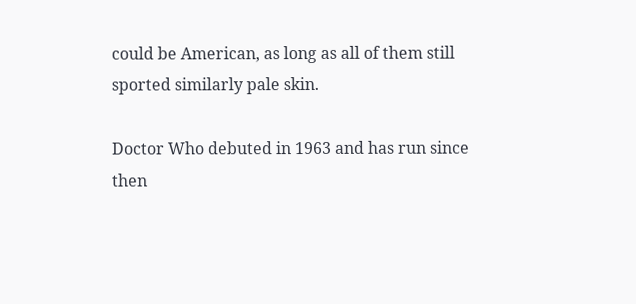could be American, as long as all of them still sported similarly pale skin.

Doctor Who debuted in 1963 and has run since then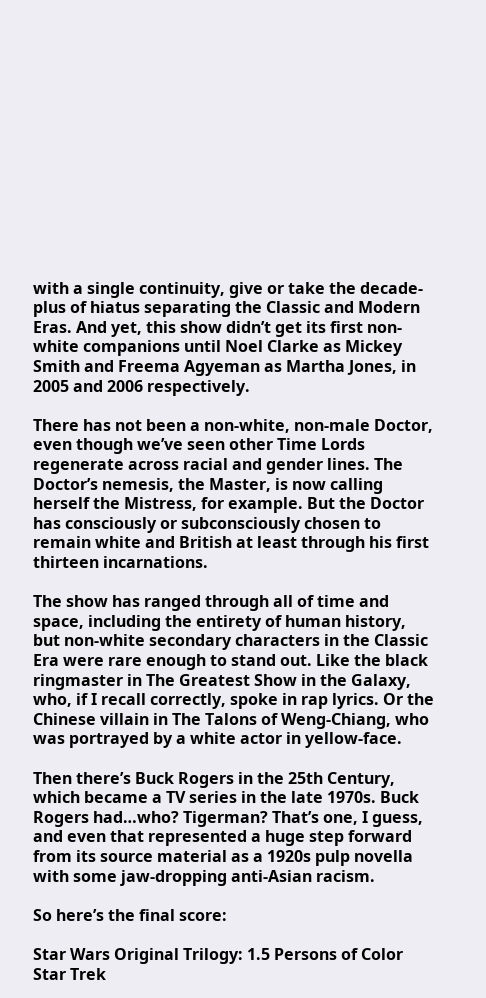with a single continuity, give or take the decade-plus of hiatus separating the Classic and Modern Eras. And yet, this show didn’t get its first non-white companions until Noel Clarke as Mickey Smith and Freema Agyeman as Martha Jones, in 2005 and 2006 respectively.

There has not been a non-white, non-male Doctor, even though we’ve seen other Time Lords regenerate across racial and gender lines. The Doctor’s nemesis, the Master, is now calling herself the Mistress, for example. But the Doctor has consciously or subconsciously chosen to remain white and British at least through his first thirteen incarnations.

The show has ranged through all of time and space, including the entirety of human history, but non-white secondary characters in the Classic Era were rare enough to stand out. Like the black ringmaster in The Greatest Show in the Galaxy, who, if I recall correctly, spoke in rap lyrics. Or the Chinese villain in The Talons of Weng-Chiang, who was portrayed by a white actor in yellow-face.

Then there’s Buck Rogers in the 25th Century, which became a TV series in the late 1970s. Buck Rogers had…who? Tigerman? That’s one, I guess, and even that represented a huge step forward from its source material as a 1920s pulp novella with some jaw-dropping anti-Asian racism.

So here’s the final score:

Star Wars Original Trilogy: 1.5 Persons of Color
Star Trek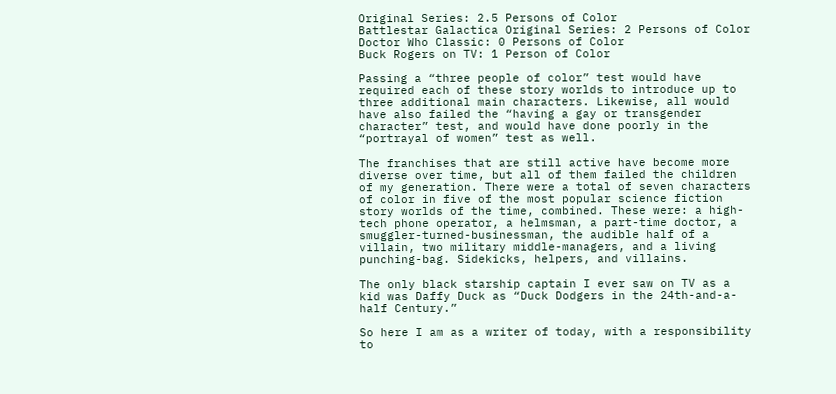Original Series: 2.5 Persons of Color
Battlestar Galactica Original Series: 2 Persons of Color
Doctor Who Classic: 0 Persons of Color
Buck Rogers on TV: 1 Person of Color

Passing a “three people of color” test would have required each of these story worlds to introduce up to three additional main characters. Likewise, all would have also failed the “having a gay or transgender character” test, and would have done poorly in the “portrayal of women” test as well.

The franchises that are still active have become more diverse over time, but all of them failed the children of my generation. There were a total of seven characters of color in five of the most popular science fiction story worlds of the time, combined. These were: a high-tech phone operator, a helmsman, a part-time doctor, a smuggler-turned-businessman, the audible half of a villain, two military middle-managers, and a living punching-bag. Sidekicks, helpers, and villains.

The only black starship captain I ever saw on TV as a kid was Daffy Duck as “Duck Dodgers in the 24th-and-a-half Century.”

So here I am as a writer of today, with a responsibility to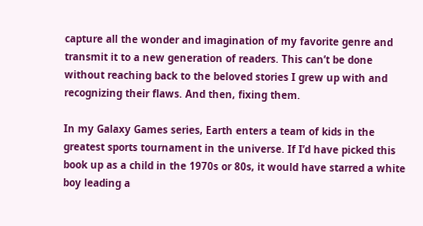capture all the wonder and imagination of my favorite genre and transmit it to a new generation of readers. This can’t be done without reaching back to the beloved stories I grew up with and recognizing their flaws. And then, fixing them.

In my Galaxy Games series, Earth enters a team of kids in the greatest sports tournament in the universe. If I’d have picked this book up as a child in the 1970s or 80s, it would have starred a white boy leading a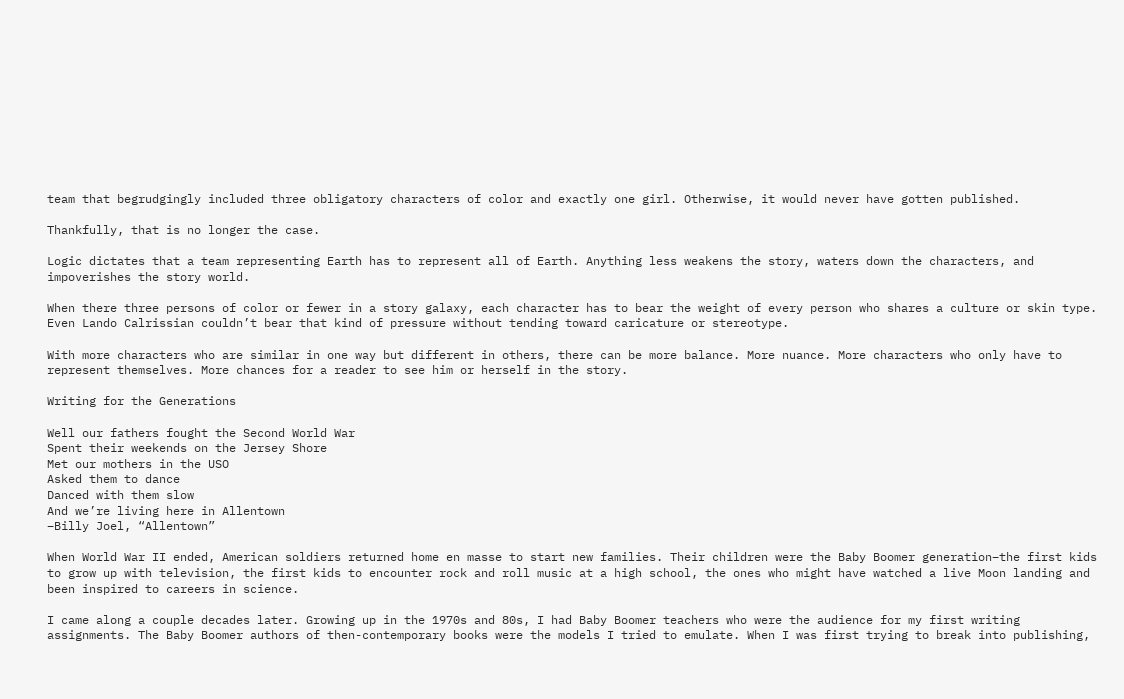team that begrudgingly included three obligatory characters of color and exactly one girl. Otherwise, it would never have gotten published.

Thankfully, that is no longer the case.

Logic dictates that a team representing Earth has to represent all of Earth. Anything less weakens the story, waters down the characters, and impoverishes the story world.

When there three persons of color or fewer in a story galaxy, each character has to bear the weight of every person who shares a culture or skin type. Even Lando Calrissian couldn’t bear that kind of pressure without tending toward caricature or stereotype.

With more characters who are similar in one way but different in others, there can be more balance. More nuance. More characters who only have to represent themselves. More chances for a reader to see him or herself in the story.

Writing for the Generations

Well our fathers fought the Second World War
Spent their weekends on the Jersey Shore
Met our mothers in the USO
Asked them to dance
Danced with them slow
And we’re living here in Allentown
–Billy Joel, “Allentown”

When World War II ended, American soldiers returned home en masse to start new families. Their children were the Baby Boomer generation–the first kids to grow up with television, the first kids to encounter rock and roll music at a high school, the ones who might have watched a live Moon landing and been inspired to careers in science.

I came along a couple decades later. Growing up in the 1970s and 80s, I had Baby Boomer teachers who were the audience for my first writing assignments. The Baby Boomer authors of then-contemporary books were the models I tried to emulate. When I was first trying to break into publishing,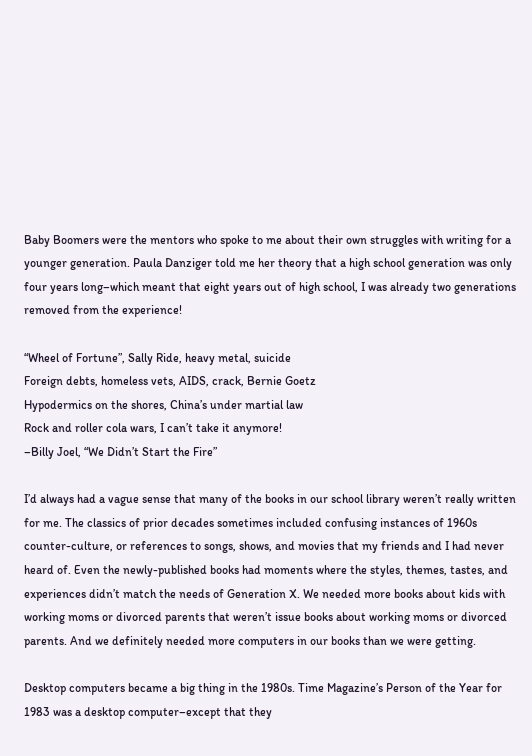Baby Boomers were the mentors who spoke to me about their own struggles with writing for a younger generation. Paula Danziger told me her theory that a high school generation was only four years long–which meant that eight years out of high school, I was already two generations removed from the experience!

“Wheel of Fortune”, Sally Ride, heavy metal, suicide
Foreign debts, homeless vets, AIDS, crack, Bernie Goetz
Hypodermics on the shores, China’s under martial law
Rock and roller cola wars, I can’t take it anymore!
–Billy Joel, “We Didn’t Start the Fire”

I’d always had a vague sense that many of the books in our school library weren’t really written for me. The classics of prior decades sometimes included confusing instances of 1960s counter-culture, or references to songs, shows, and movies that my friends and I had never heard of. Even the newly-published books had moments where the styles, themes, tastes, and experiences didn’t match the needs of Generation X. We needed more books about kids with working moms or divorced parents that weren’t issue books about working moms or divorced parents. And we definitely needed more computers in our books than we were getting.

Desktop computers became a big thing in the 1980s. Time Magazine’s Person of the Year for 1983 was a desktop computer–except that they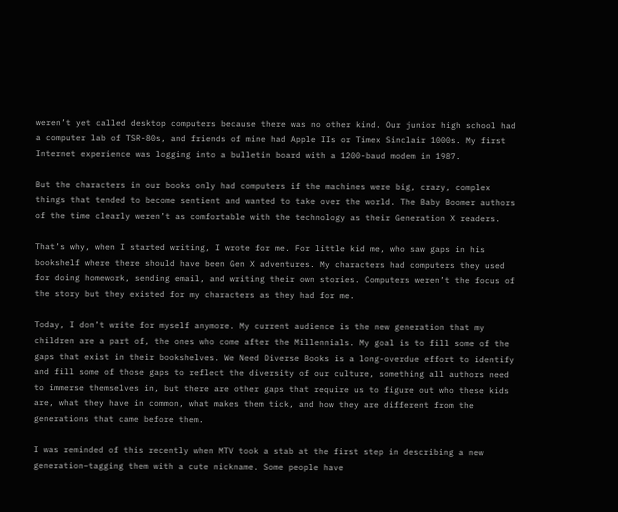weren’t yet called desktop computers because there was no other kind. Our junior high school had a computer lab of TSR-80s, and friends of mine had Apple IIs or Timex Sinclair 1000s. My first Internet experience was logging into a bulletin board with a 1200-baud modem in 1987.

But the characters in our books only had computers if the machines were big, crazy, complex things that tended to become sentient and wanted to take over the world. The Baby Boomer authors of the time clearly weren’t as comfortable with the technology as their Generation X readers.

That’s why, when I started writing, I wrote for me. For little kid me, who saw gaps in his bookshelf where there should have been Gen X adventures. My characters had computers they used for doing homework, sending email, and writing their own stories. Computers weren’t the focus of the story but they existed for my characters as they had for me.

Today, I don’t write for myself anymore. My current audience is the new generation that my children are a part of, the ones who come after the Millennials. My goal is to fill some of the gaps that exist in their bookshelves. We Need Diverse Books is a long-overdue effort to identify and fill some of those gaps to reflect the diversity of our culture, something all authors need to immerse themselves in, but there are other gaps that require us to figure out who these kids are, what they have in common, what makes them tick, and how they are different from the generations that came before them.

I was reminded of this recently when MTV took a stab at the first step in describing a new generation–tagging them with a cute nickname. Some people have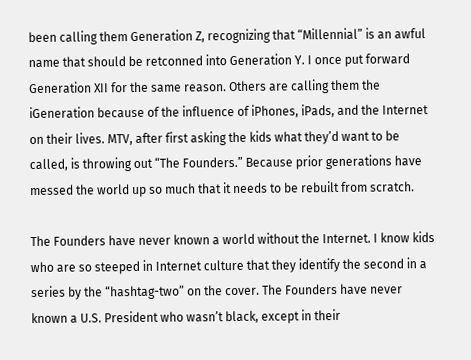been calling them Generation Z, recognizing that “Millennial” is an awful name that should be retconned into Generation Y. I once put forward Generation XII for the same reason. Others are calling them the iGeneration because of the influence of iPhones, iPads, and the Internet on their lives. MTV, after first asking the kids what they’d want to be called, is throwing out “The Founders.” Because prior generations have messed the world up so much that it needs to be rebuilt from scratch.

The Founders have never known a world without the Internet. I know kids who are so steeped in Internet culture that they identify the second in a series by the “hashtag-two” on the cover. The Founders have never known a U.S. President who wasn’t black, except in their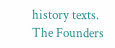history texts. The Founders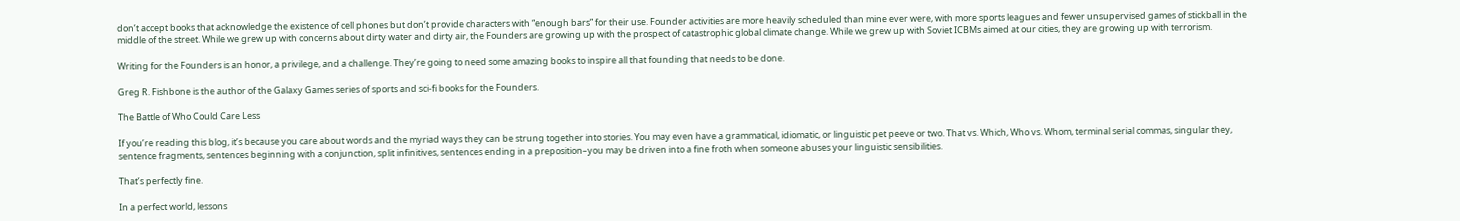don’t accept books that acknowledge the existence of cell phones but don’t provide characters with “enough bars” for their use. Founder activities are more heavily scheduled than mine ever were, with more sports leagues and fewer unsupervised games of stickball in the middle of the street. While we grew up with concerns about dirty water and dirty air, the Founders are growing up with the prospect of catastrophic global climate change. While we grew up with Soviet ICBMs aimed at our cities, they are growing up with terrorism.

Writing for the Founders is an honor, a privilege, and a challenge. They’re going to need some amazing books to inspire all that founding that needs to be done.

Greg R. Fishbone is the author of the Galaxy Games series of sports and sci-fi books for the Founders.

The Battle of Who Could Care Less

If you’re reading this blog, it’s because you care about words and the myriad ways they can be strung together into stories. You may even have a grammatical, idiomatic, or linguistic pet peeve or two. That vs. Which, Who vs. Whom, terminal serial commas, singular they, sentence fragments, sentences beginning with a conjunction, split infinitives, sentences ending in a preposition–you may be driven into a fine froth when someone abuses your linguistic sensibilities.

That’s perfectly fine.

In a perfect world, lessons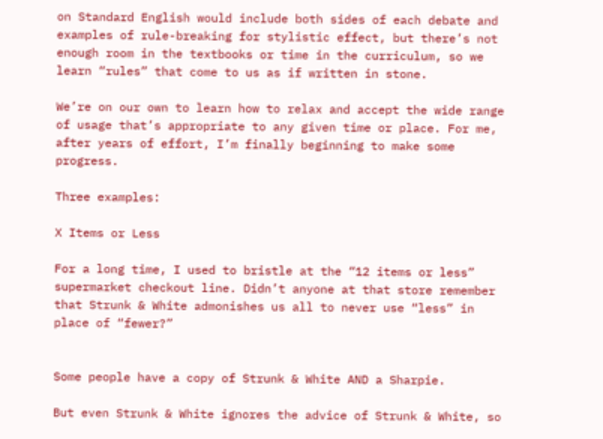on Standard English would include both sides of each debate and examples of rule-breaking for stylistic effect, but there’s not enough room in the textbooks or time in the curriculum, so we learn “rules” that come to us as if written in stone.

We’re on our own to learn how to relax and accept the wide range of usage that’s appropriate to any given time or place. For me, after years of effort, I’m finally beginning to make some progress.

Three examples:

X Items or Less

For a long time, I used to bristle at the “12 items or less” supermarket checkout line. Didn’t anyone at that store remember that Strunk & White admonishes us all to never use “less” in place of “fewer?”


Some people have a copy of Strunk & White AND a Sharpie.

But even Strunk & White ignores the advice of Strunk & White, so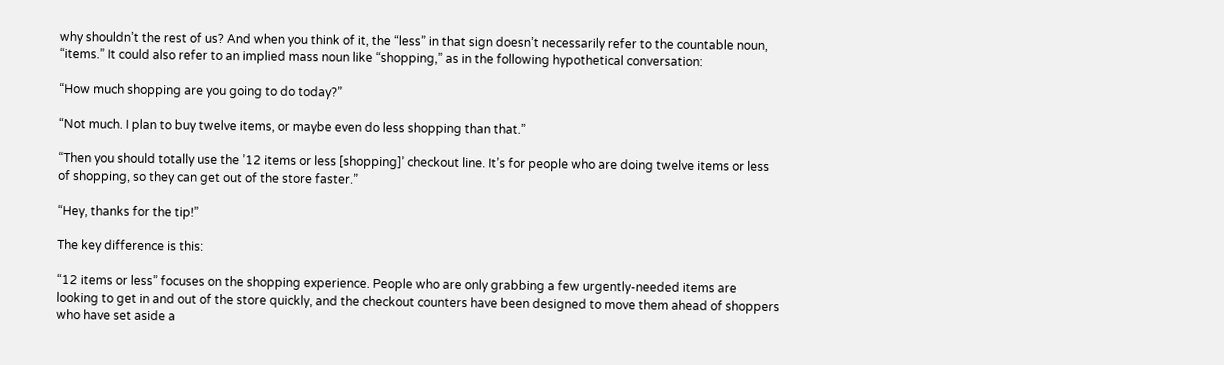why shouldn’t the rest of us? And when you think of it, the “less” in that sign doesn’t necessarily refer to the countable noun, “items.” It could also refer to an implied mass noun like “shopping,” as in the following hypothetical conversation:

“How much shopping are you going to do today?”

“Not much. I plan to buy twelve items, or maybe even do less shopping than that.”

“Then you should totally use the ’12 items or less [shopping]’ checkout line. It’s for people who are doing twelve items or less of shopping, so they can get out of the store faster.”

“Hey, thanks for the tip!”

The key difference is this:

“12 items or less” focuses on the shopping experience. People who are only grabbing a few urgently-needed items are looking to get in and out of the store quickly, and the checkout counters have been designed to move them ahead of shoppers who have set aside a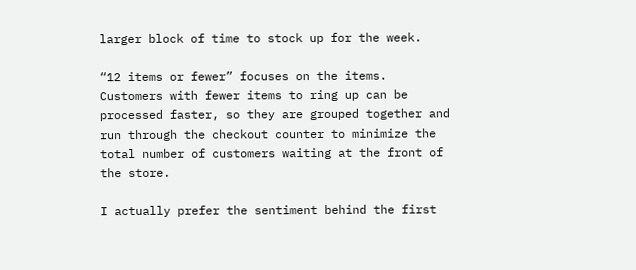larger block of time to stock up for the week.

“12 items or fewer” focuses on the items. Customers with fewer items to ring up can be processed faster, so they are grouped together and run through the checkout counter to minimize the total number of customers waiting at the front of the store.

I actually prefer the sentiment behind the first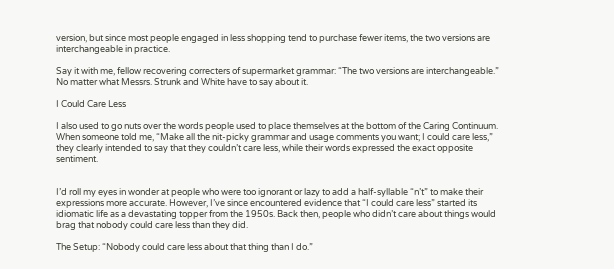version, but since most people engaged in less shopping tend to purchase fewer items, the two versions are interchangeable in practice.

Say it with me, fellow recovering correcters of supermarket grammar: “The two versions are interchangeable.” No matter what Messrs. Strunk and White have to say about it.

I Could Care Less

I also used to go nuts over the words people used to place themselves at the bottom of the Caring Continuum. When someone told me, “Make all the nit-picky grammar and usage comments you want; I could care less,” they clearly intended to say that they couldn’t care less, while their words expressed the exact opposite sentiment.


I’d roll my eyes in wonder at people who were too ignorant or lazy to add a half-syllable “n’t” to make their expressions more accurate. However, I’ve since encountered evidence that “I could care less” started its idiomatic life as a devastating topper from the 1950s. Back then, people who didn’t care about things would brag that nobody could care less than they did.

The Setup: “Nobody could care less about that thing than I do.”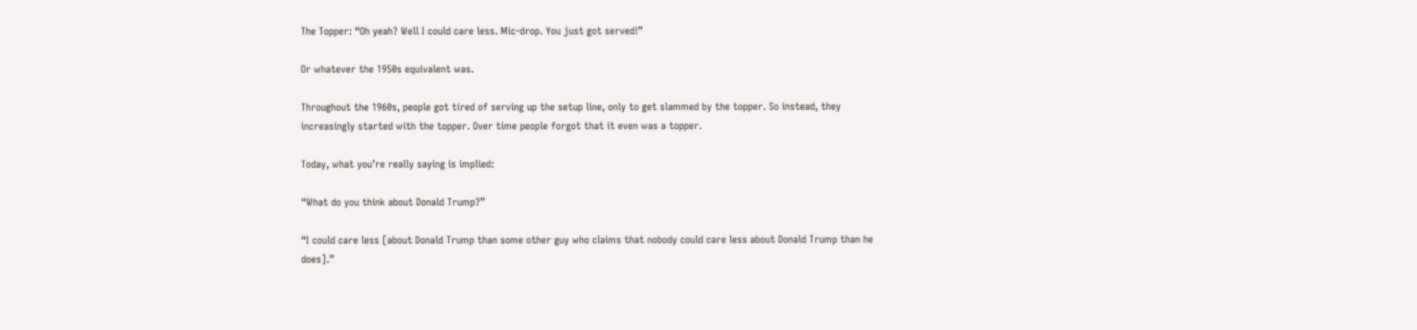The Topper: “Oh yeah? Well I could care less. Mic-drop. You just got served!”

Or whatever the 1950s equivalent was.

Throughout the 1960s, people got tired of serving up the setup line, only to get slammed by the topper. So instead, they increasingly started with the topper. Over time people forgot that it even was a topper.

Today, what you’re really saying is implied:

“What do you think about Donald Trump?”

“I could care less [about Donald Trump than some other guy who claims that nobody could care less about Donald Trump than he does].”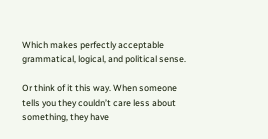Which makes perfectly acceptable grammatical, logical, and political sense.

Or think of it this way. When someone tells you they couldn’t care less about something, they have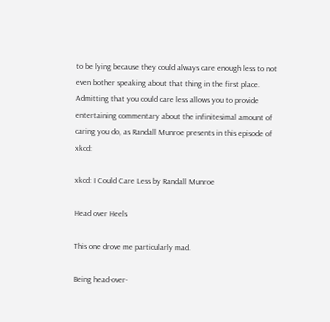to be lying because they could always care enough less to not even bother speaking about that thing in the first place. Admitting that you could care less allows you to provide entertaining commentary about the infinitesimal amount of caring you do, as Randall Munroe presents in this episode of xkcd:

xkcd: I Could Care Less by Randall Munroe

Head over Heels

This one drove me particularly mad.

Being head-over-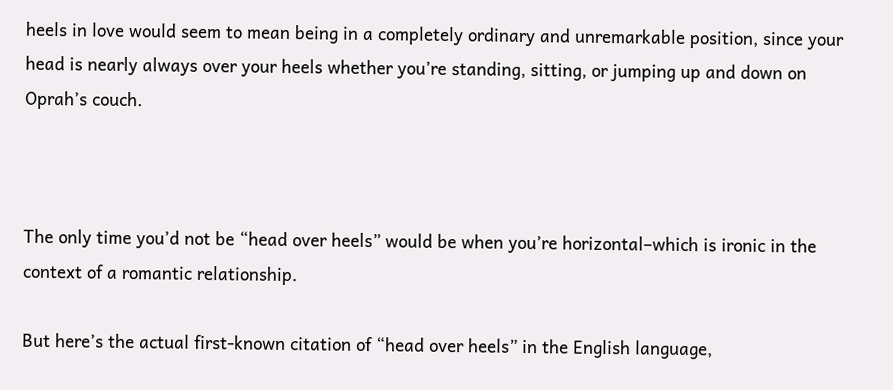heels in love would seem to mean being in a completely ordinary and unremarkable position, since your head is nearly always over your heels whether you’re standing, sitting, or jumping up and down on Oprah’s couch.



The only time you’d not be “head over heels” would be when you’re horizontal–which is ironic in the context of a romantic relationship.

But here’s the actual first-known citation of “head over heels” in the English language,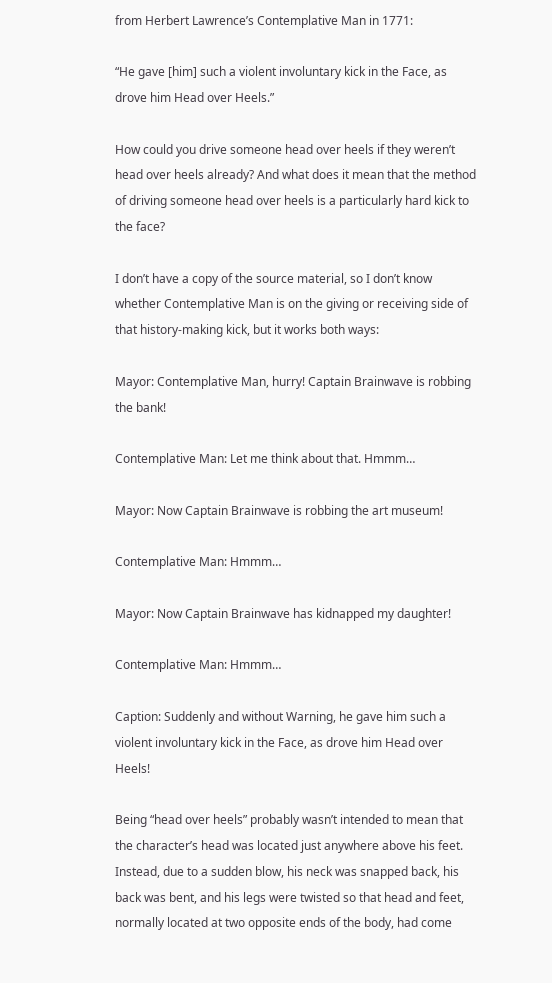from Herbert Lawrence’s Contemplative Man in 1771:

“He gave [him] such a violent involuntary kick in the Face, as drove him Head over Heels.”

How could you drive someone head over heels if they weren’t head over heels already? And what does it mean that the method of driving someone head over heels is a particularly hard kick to the face?

I don’t have a copy of the source material, so I don’t know whether Contemplative Man is on the giving or receiving side of that history-making kick, but it works both ways:

Mayor: Contemplative Man, hurry! Captain Brainwave is robbing the bank!

Contemplative Man: Let me think about that. Hmmm…

Mayor: Now Captain Brainwave is robbing the art museum!

Contemplative Man: Hmmm…

Mayor: Now Captain Brainwave has kidnapped my daughter!

Contemplative Man: Hmmm…

Caption: Suddenly and without Warning, he gave him such a violent involuntary kick in the Face, as drove him Head over Heels!

Being “head over heels” probably wasn’t intended to mean that the character’s head was located just anywhere above his feet. Instead, due to a sudden blow, his neck was snapped back, his back was bent, and his legs were twisted so that head and feet, normally located at two opposite ends of the body, had come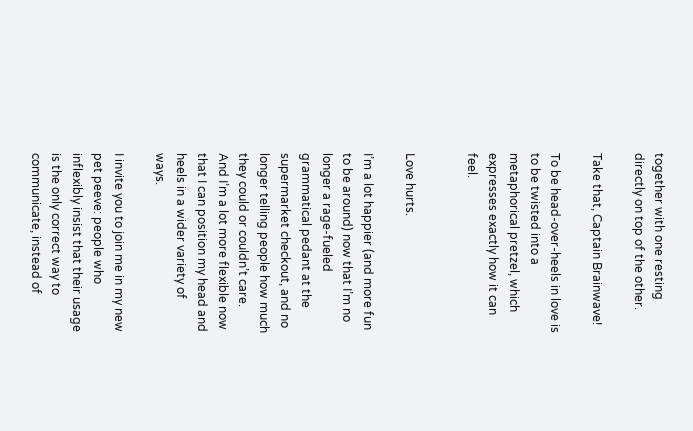together with one resting directly on top of the other.

Take that, Captain Brainwave!

To be head-over-heels in love is to be twisted into a metaphorical pretzel, which expresses exactly how it can feel.


Love hurts.

I’m a lot happier (and more fun to be around) now that I’m no longer a rage-fueled grammatical pedant at the supermarket checkout, and no longer telling people how much they could or couldn’t care. And I’m a lot more flexible now that I can position my head and heels in a wider variety of ways.

I invite you to join me in my new pet peeve: people who inflexibly insist that their usage is the only correct way to communicate, instead of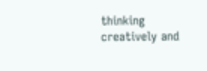thinking creatively and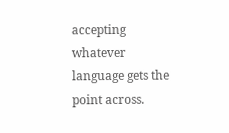accepting whatever language gets the point across.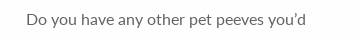Do you have any other pet peeves you’d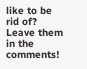like to be rid of? Leave them in the comments!